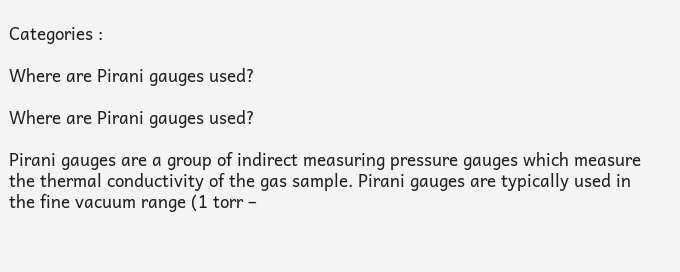Categories :

Where are Pirani gauges used?

Where are Pirani gauges used?

Pirani gauges are a group of indirect measuring pressure gauges which measure the thermal conductivity of the gas sample. Pirani gauges are typically used in the fine vacuum range (1 torr –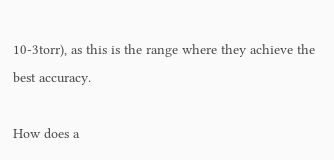10-3torr), as this is the range where they achieve the best accuracy.

How does a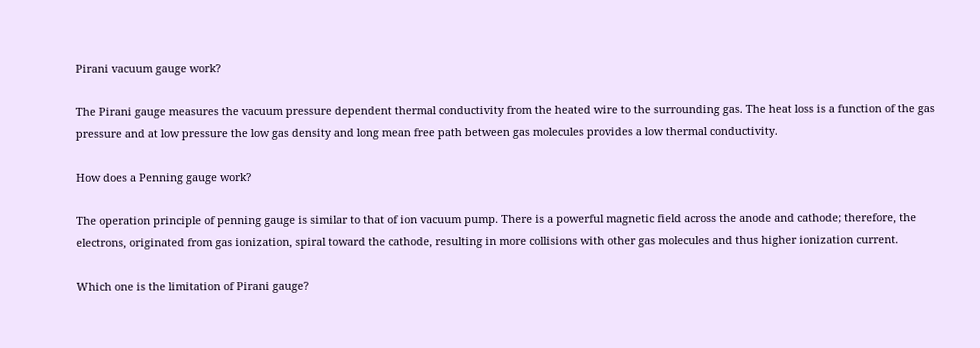Pirani vacuum gauge work?

The Pirani gauge measures the vacuum pressure dependent thermal conductivity from the heated wire to the surrounding gas. The heat loss is a function of the gas pressure and at low pressure the low gas density and long mean free path between gas molecules provides a low thermal conductivity.

How does a Penning gauge work?

The operation principle of penning gauge is similar to that of ion vacuum pump. There is a powerful magnetic field across the anode and cathode; therefore, the electrons, originated from gas ionization, spiral toward the cathode, resulting in more collisions with other gas molecules and thus higher ionization current.

Which one is the limitation of Pirani gauge?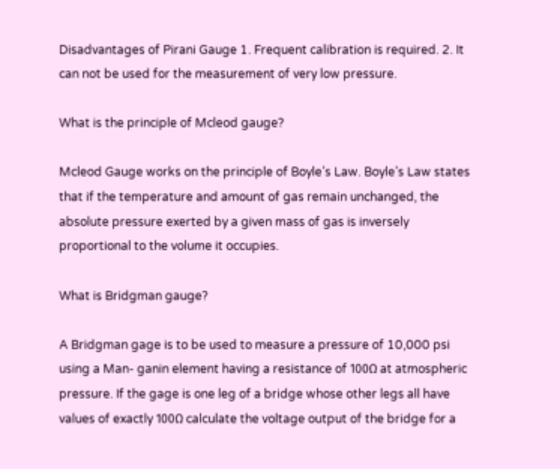Disadvantages of Pirani Gauge 1. Frequent calibration is required. 2. It can not be used for the measurement of very low pressure.

What is the principle of Mcleod gauge?

Mcleod Gauge works on the principle of Boyle’s Law. Boyle’s Law states that if the temperature and amount of gas remain unchanged, the absolute pressure exerted by a given mass of gas is inversely proportional to the volume it occupies.

What is Bridgman gauge?

A Bridgman gage is to be used to measure a pressure of 10,000 psi using a Man- ganin element having a resistance of 100Ω at atmospheric pressure. If the gage is one leg of a bridge whose other legs all have values of exactly 100Ω calculate the voltage output of the bridge for a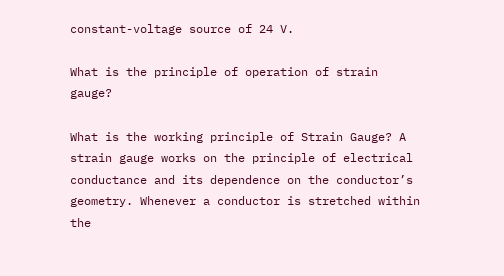constant-voltage source of 24 V.

What is the principle of operation of strain gauge?

What is the working principle of Strain Gauge? A strain gauge works on the principle of electrical conductance and its dependence on the conductor’s geometry. Whenever a conductor is stretched within the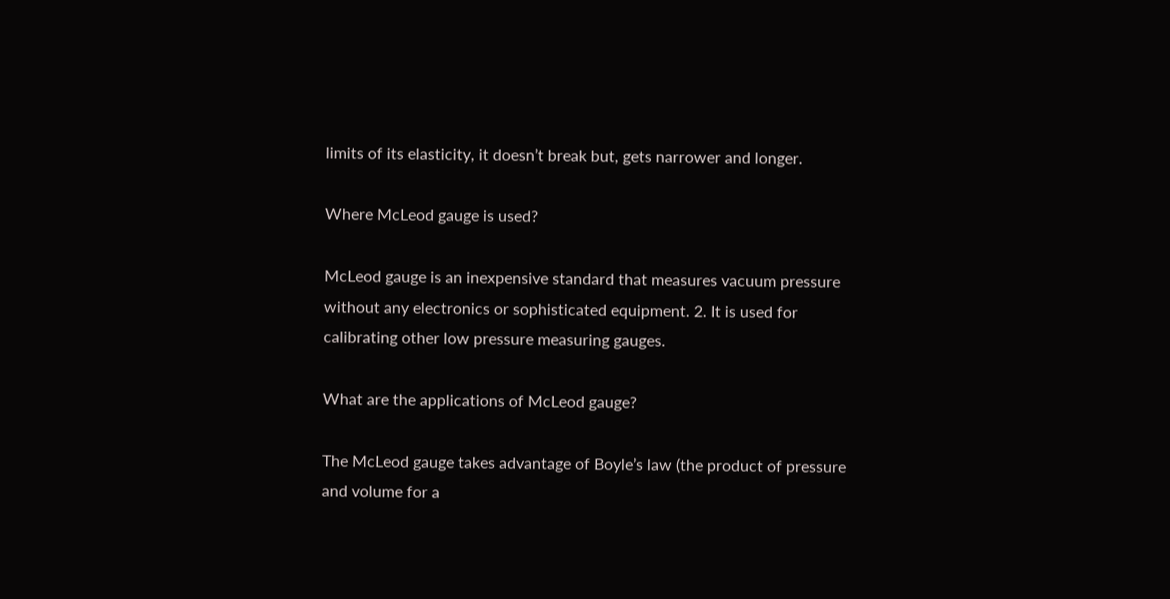limits of its elasticity, it doesn’t break but, gets narrower and longer.

Where McLeod gauge is used?

McLeod gauge is an inexpensive standard that measures vacuum pressure without any electronics or sophisticated equipment. 2. It is used for calibrating other low pressure measuring gauges.

What are the applications of McLeod gauge?

The McLeod gauge takes advantage of Boyle’s law (the product of pressure and volume for a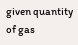given quantity of gas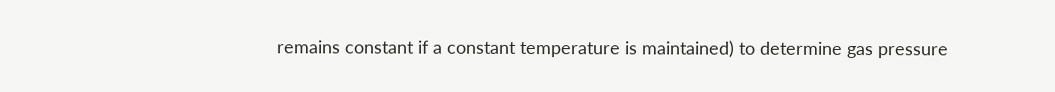remains constant if a constant temperature is maintained) to determine gas pressure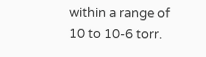within a range of 10 to 10-6 torr.